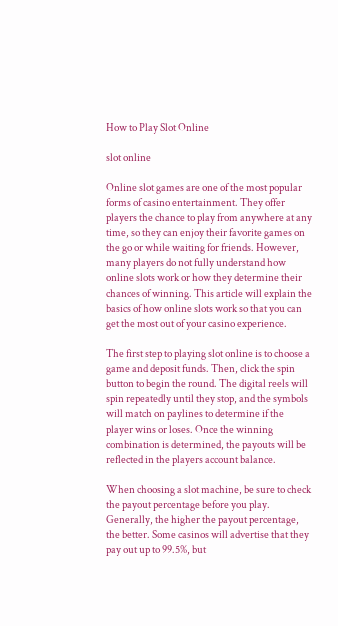How to Play Slot Online

slot online

Online slot games are one of the most popular forms of casino entertainment. They offer players the chance to play from anywhere at any time, so they can enjoy their favorite games on the go or while waiting for friends. However, many players do not fully understand how online slots work or how they determine their chances of winning. This article will explain the basics of how online slots work so that you can get the most out of your casino experience.

The first step to playing slot online is to choose a game and deposit funds. Then, click the spin button to begin the round. The digital reels will spin repeatedly until they stop, and the symbols will match on paylines to determine if the player wins or loses. Once the winning combination is determined, the payouts will be reflected in the players account balance.

When choosing a slot machine, be sure to check the payout percentage before you play. Generally, the higher the payout percentage, the better. Some casinos will advertise that they pay out up to 99.5%, but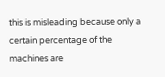this is misleading because only a certain percentage of the machines are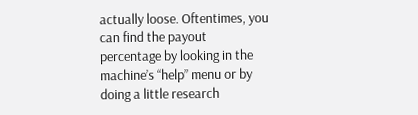actually loose. Oftentimes, you can find the payout percentage by looking in the machine’s “help” menu or by doing a little research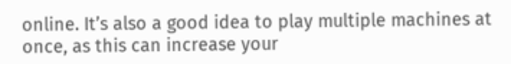online. It’s also a good idea to play multiple machines at once, as this can increase your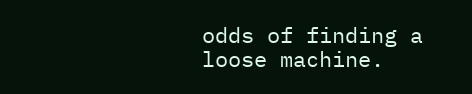odds of finding a loose machine.